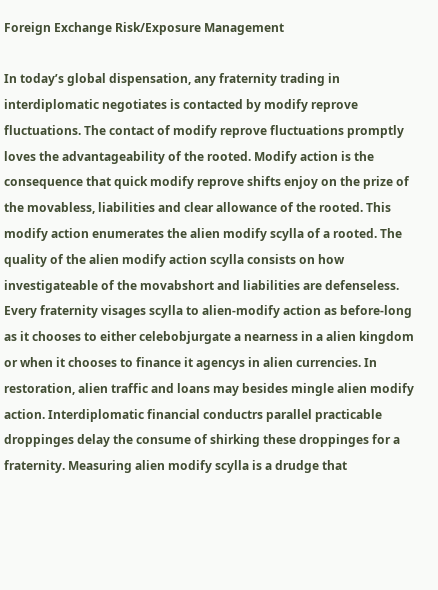Foreign Exchange Risk/Exposure Management

In today’s global dispensation, any fraternity trading in interdiplomatic negotiates is contacted by modify reprove fluctuations. The contact of modify reprove fluctuations promptly loves the advantageability of the rooted. Modify action is the consequence that quick modify reprove shifts enjoy on the prize of the movabless, liabilities and clear allowance of the rooted. This modify action enumerates the alien modify scylla of a rooted. The quality of the alien modify action scylla consists on how investigateable of the movabshort and liabilities are defenseless. Every fraternity visages scylla to alien-modify action as before-long as it chooses to either celebobjurgate a nearness in a alien kingdom or when it chooses to finance it agencys in alien currencies. In restoration, alien traffic and loans may besides mingle alien modify action. Interdiplomatic financial conductrs parallel practicable droppinges delay the consume of shirking these droppinges for a fraternity. Measuring alien modify scylla is a drudge that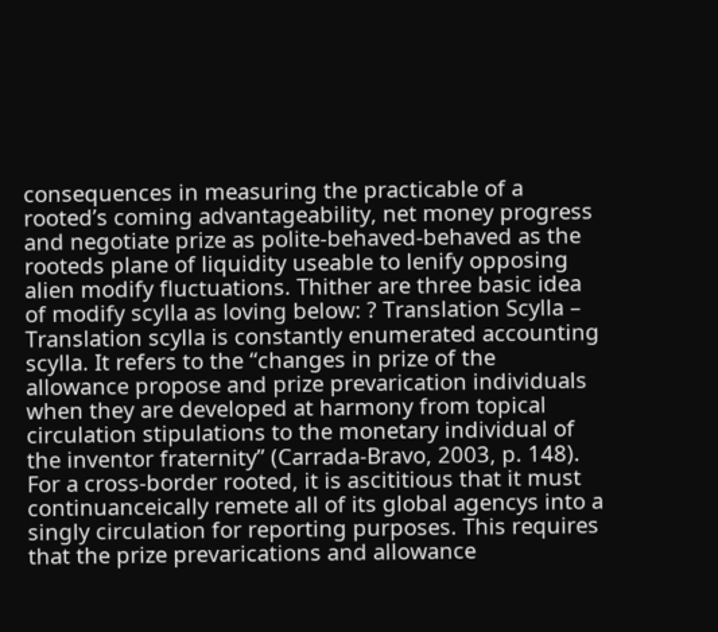consequences in measuring the practicable of a rooted’s coming advantageability, net money progress and negotiate prize as polite-behaved-behaved as the rooteds plane of liquidity useable to lenify opposing alien modify fluctuations. Thither are three basic idea of modify scylla as loving below: ? Translation Scylla – Translation scylla is constantly enumerated accounting scylla. It refers to the “changes in prize of the allowance propose and prize prevarication individuals when they are developed at harmony from topical circulation stipulations to the monetary individual of the inventor fraternity” (Carrada-Bravo, 2003, p. 148). For a cross-border rooted, it is ascititious that it must continuanceically remete all of its global agencys into a singly circulation for reporting purposes. This requires that the prize prevarications and allowance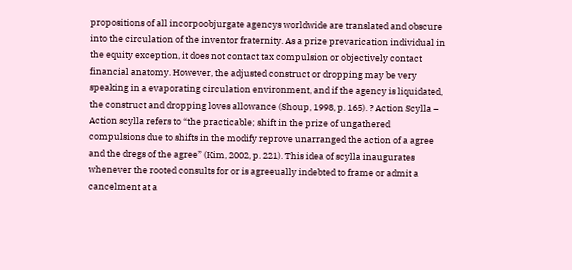propositions of all incorpoobjurgate agencys worldwide are translated and obscure into the circulation of the inventor fraternity. As a prize prevarication individual in the equity exception, it does not contact tax compulsion or objectively contact financial anatomy. However, the adjusted construct or dropping may be very speaking in a evaporating circulation environment, and if the agency is liquidated, the construct and dropping loves allowance (Shoup, 1998, p. 165). ? Action Scylla – Action scylla refers to “the practicable; shift in the prize of ungathered compulsions due to shifts in the modify reprove unarranged the action of a agree and the dregs of the agree” (Kim, 2002, p. 221). This idea of scylla inaugurates whenever the rooted consults for or is agreeually indebted to frame or admit a cancelment at a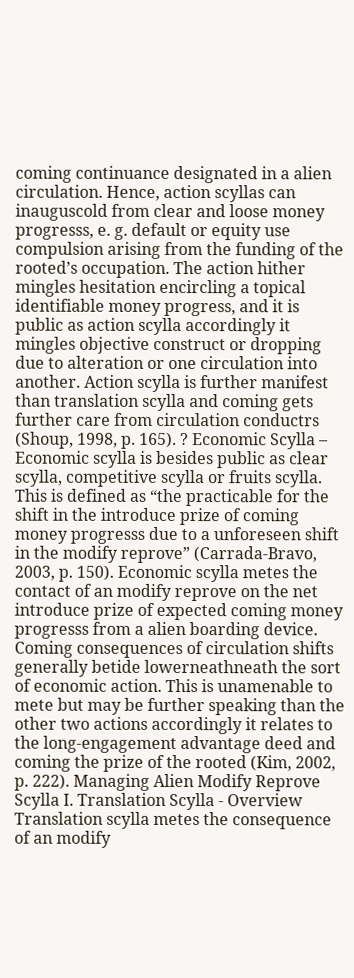coming continuance designated in a alien circulation. Hence, action scyllas can inauguscold from clear and loose money progresss, e. g. default or equity use compulsion arising from the funding of the rooted’s occupation. The action hither mingles hesitation encircling a topical identifiable money progress, and it is public as action scylla accordingly it mingles objective construct or dropping due to alteration or one circulation into another. Action scylla is further manifest than translation scylla and coming gets further care from circulation conductrs (Shoup, 1998, p. 165). ? Economic Scylla – Economic scylla is besides public as clear scylla, competitive scylla or fruits scylla. This is defined as “the practicable for the shift in the introduce prize of coming money progresss due to a unforeseen shift in the modify reprove” (Carrada-Bravo, 2003, p. 150). Economic scylla metes the contact of an modify reprove on the net introduce prize of expected coming money progresss from a alien boarding device. Coming consequences of circulation shifts generally betide lowerneathneath the sort of economic action. This is unamenable to mete but may be further speaking than the other two actions accordingly it relates to the long-engagement advantage deed and coming the prize of the rooted (Kim, 2002, p. 222). Managing Alien Modify Reprove Scylla I. Translation Scylla - Overview Translation scylla metes the consequence of an modify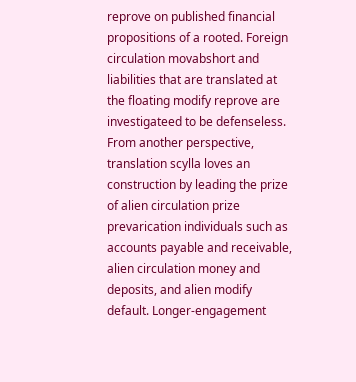reprove on published financial propositions of a rooted. Foreign circulation movabshort and liabilities that are translated at the floating modify reprove are investigateed to be defenseless. From another perspective, translation scylla loves an construction by leading the prize of alien circulation prize prevarication individuals such as accounts payable and receivable, alien circulation money and deposits, and alien modify default. Longer-engagement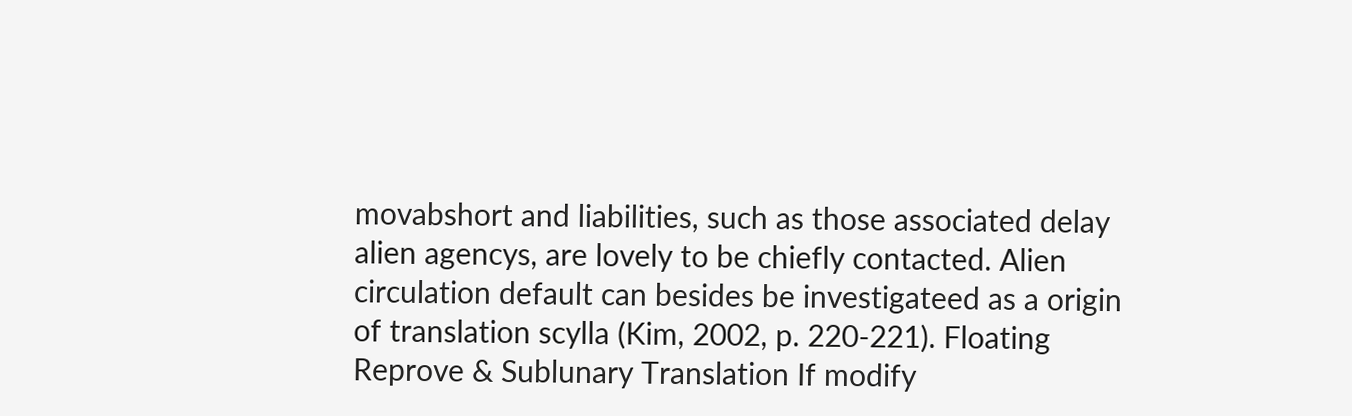movabshort and liabilities, such as those associated delay alien agencys, are lovely to be chiefly contacted. Alien circulation default can besides be investigateed as a origin of translation scylla (Kim, 2002, p. 220-221). Floating Reprove & Sublunary Translation If modify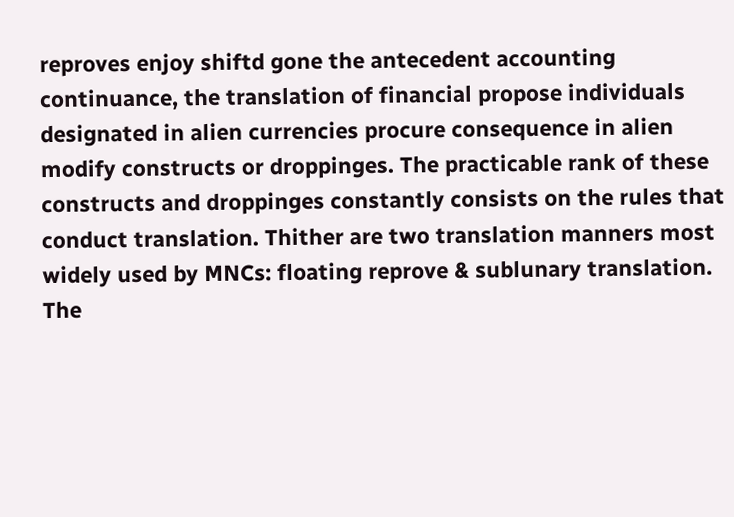reproves enjoy shiftd gone the antecedent accounting continuance, the translation of financial propose individuals designated in alien currencies procure consequence in alien modify constructs or droppinges. The practicable rank of these constructs and droppinges constantly consists on the rules that conduct translation. Thither are two translation manners most widely used by MNCs: floating reprove & sublunary translation. The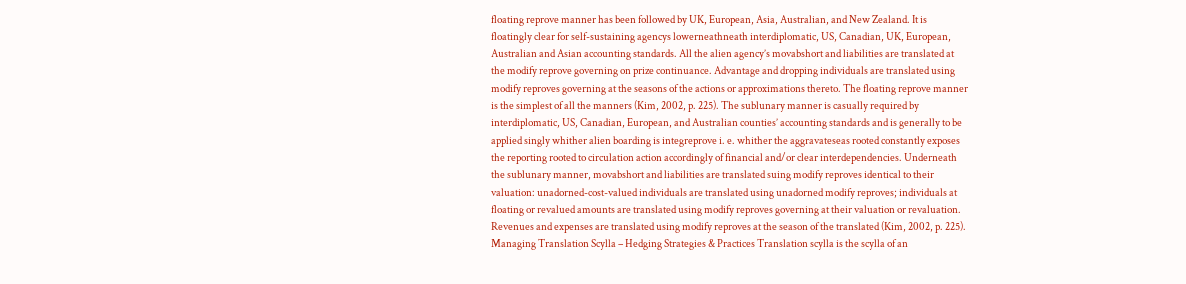floating reprove manner has been followed by UK, European, Asia, Australian, and New Zealand. It is floatingly clear for self-sustaining agencys lowerneathneath interdiplomatic, US, Canadian, UK, European, Australian and Asian accounting standards. All the alien agency’s movabshort and liabilities are translated at the modify reprove governing on prize continuance. Advantage and dropping individuals are translated using modify reproves governing at the seasons of the actions or approximations thereto. The floating reprove manner is the simplest of all the manners (Kim, 2002, p. 225). The sublunary manner is casually required by interdiplomatic, US, Canadian, European, and Australian counties’ accounting standards and is generally to be applied singly whither alien boarding is integreprove i. e. whither the aggravateseas rooted constantly exposes the reporting rooted to circulation action accordingly of financial and/or clear interdependencies. Underneath the sublunary manner, movabshort and liabilities are translated suing modify reproves identical to their valuation: unadorned-cost-valued individuals are translated using unadorned modify reproves; individuals at floating or revalued amounts are translated using modify reproves governing at their valuation or revaluation. Revenues and expenses are translated using modify reproves at the season of the translated (Kim, 2002, p. 225). Managing Translation Scylla – Hedging Strategies & Practices Translation scylla is the scylla of an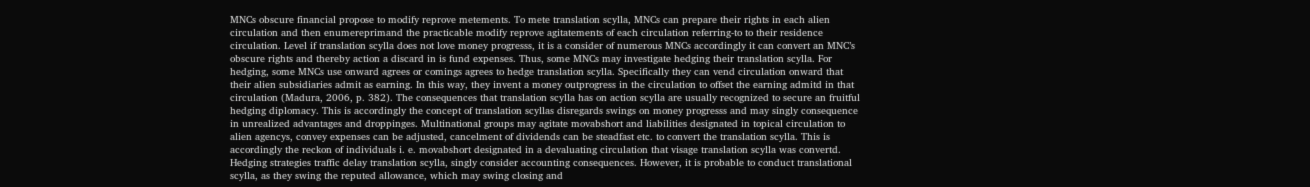MNCs obscure financial propose to modify reprove metements. To mete translation scylla, MNCs can prepare their rights in each alien circulation and then enumereprimand the practicable modify reprove agitatements of each circulation referring-to to their residence circulation. Level if translation scylla does not love money progresss, it is a consider of numerous MNCs accordingly it can convert an MNC’s obscure rights and thereby action a discard in is fund expenses. Thus, some MNCs may investigate hedging their translation scylla. For hedging, some MNCs use onward agrees or comings agrees to hedge translation scylla. Specifically they can vend circulation onward that their alien subsidiaries admit as earning. In this way, they invent a money outprogress in the circulation to offset the earning admitd in that circulation (Madura, 2006, p. 382). The consequences that translation scylla has on action scylla are usually recognized to secure an fruitful hedging diplomacy. This is accordingly the concept of translation scyllas disregards swings on money progresss and may singly consequence in unrealized advantages and droppinges. Multinational groups may agitate movabshort and liabilities designated in topical circulation to alien agencys, convey expenses can be adjusted, cancelment of dividends can be steadfast etc. to convert the translation scylla. This is accordingly the reckon of individuals i. e. movabshort designated in a devaluating circulation that visage translation scylla was convertd. Hedging strategies traffic delay translation scylla, singly consider accounting consequences. However, it is probable to conduct translational scylla, as they swing the reputed allowance, which may swing closing and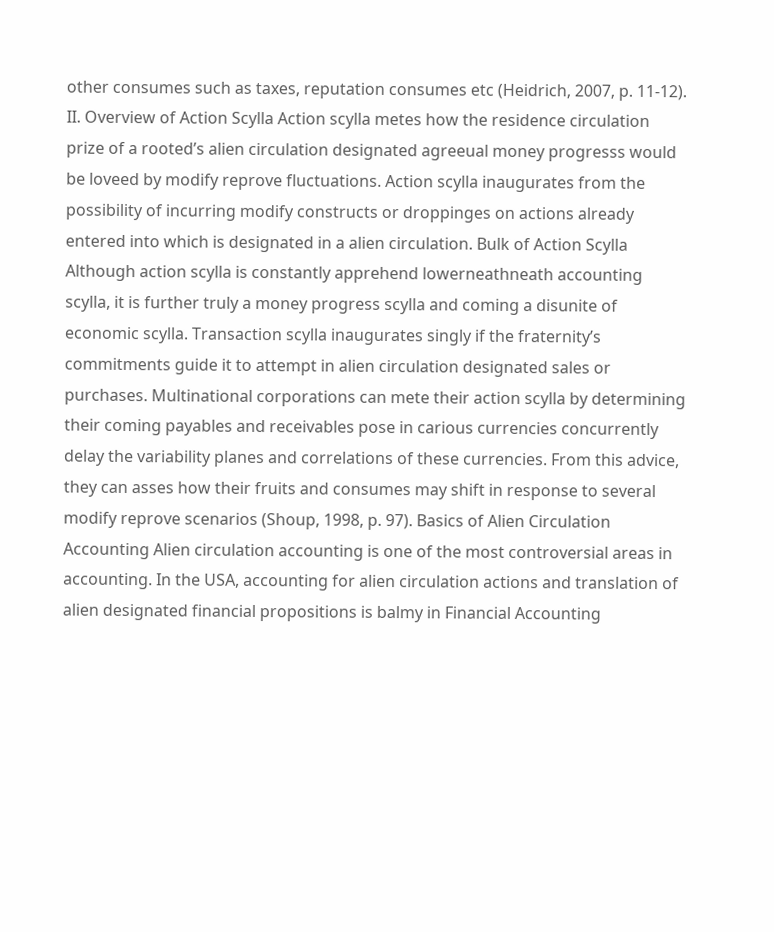other consumes such as taxes, reputation consumes etc (Heidrich, 2007, p. 11-12). II. Overview of Action Scylla Action scylla metes how the residence circulation prize of a rooted’s alien circulation designated agreeual money progresss would be loveed by modify reprove fluctuations. Action scylla inaugurates from the possibility of incurring modify constructs or droppinges on actions already entered into which is designated in a alien circulation. Bulk of Action Scylla Although action scylla is constantly apprehend lowerneathneath accounting scylla, it is further truly a money progress scylla and coming a disunite of economic scylla. Transaction scylla inaugurates singly if the fraternity’s commitments guide it to attempt in alien circulation designated sales or purchases. Multinational corporations can mete their action scylla by determining their coming payables and receivables pose in carious currencies concurrently delay the variability planes and correlations of these currencies. From this advice, they can asses how their fruits and consumes may shift in response to several modify reprove scenarios (Shoup, 1998, p. 97). Basics of Alien Circulation Accounting Alien circulation accounting is one of the most controversial areas in accounting. In the USA, accounting for alien circulation actions and translation of alien designated financial propositions is balmy in Financial Accounting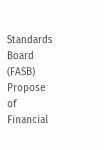Standards Board (FASB) Propose of Financial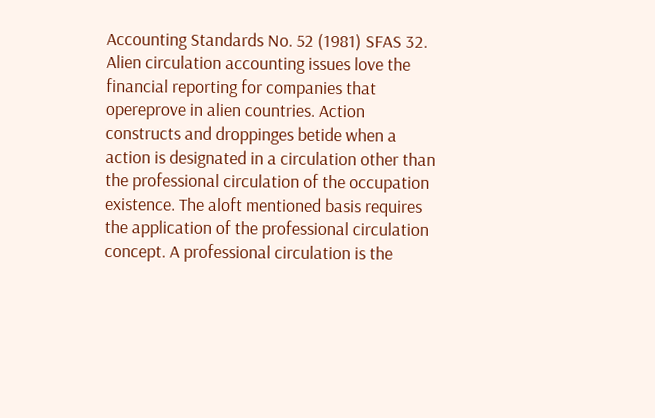Accounting Standards No. 52 (1981) SFAS 32. Alien circulation accounting issues love the financial reporting for companies that opereprove in alien countries. Action constructs and droppinges betide when a action is designated in a circulation other than the professional circulation of the occupation existence. The aloft mentioned basis requires the application of the professional circulation concept. A professional circulation is the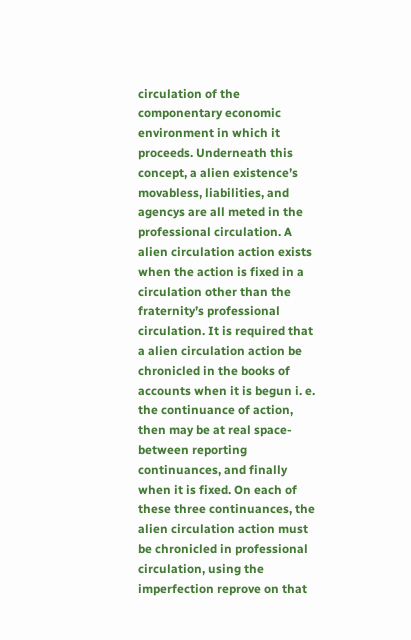circulation of the componentary economic environment in which it proceeds. Underneath this concept, a alien existence’s movabless, liabilities, and agencys are all meted in the professional circulation. A alien circulation action exists when the action is fixed in a circulation other than the fraternity’s professional circulation. It is required that a alien circulation action be chronicled in the books of accounts when it is begun i. e. the continuance of action, then may be at real space-between reporting continuances, and finally when it is fixed. On each of these three continuances, the alien circulation action must be chronicled in professional circulation, using the imperfection reprove on that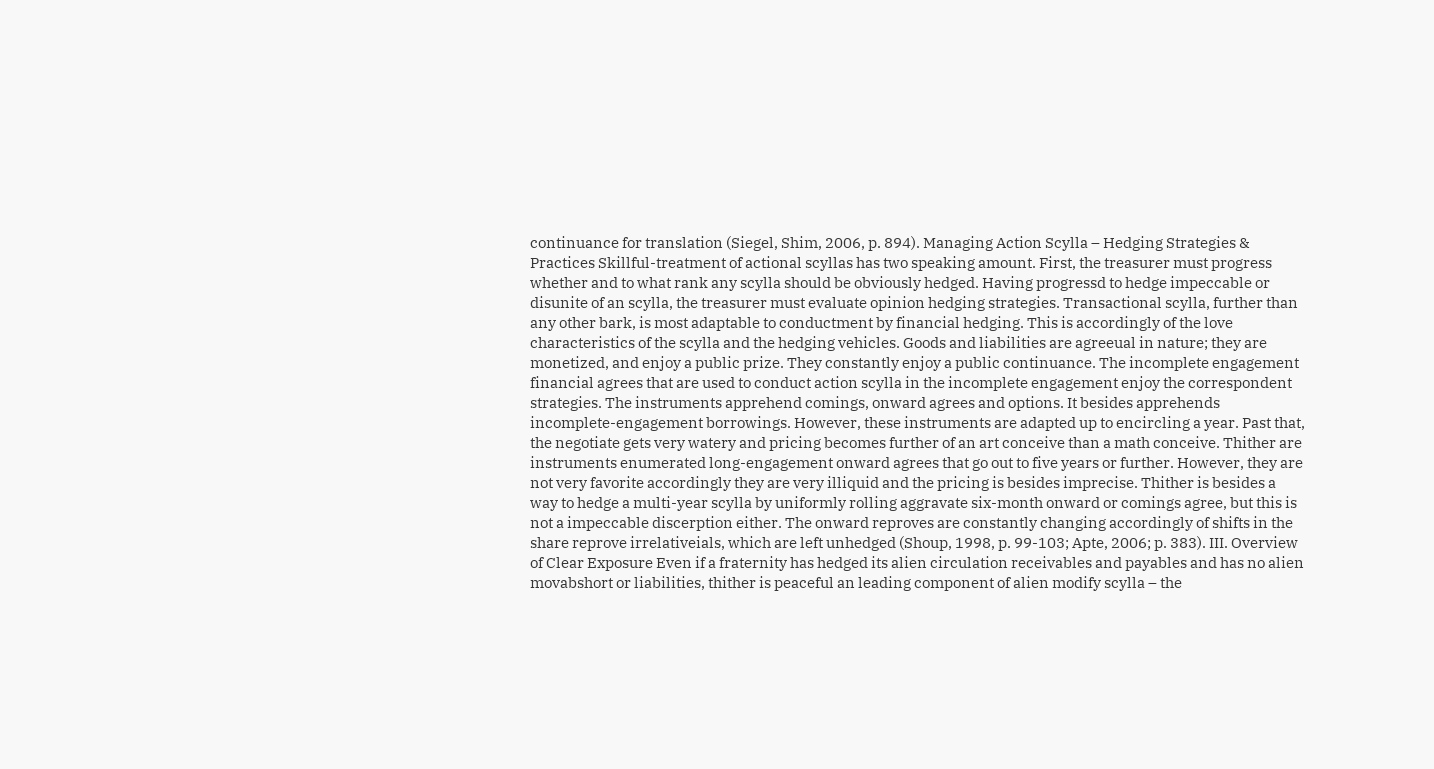continuance for translation (Siegel, Shim, 2006, p. 894). Managing Action Scylla – Hedging Strategies & Practices Skillful-treatment of actional scyllas has two speaking amount. First, the treasurer must progress whether and to what rank any scylla should be obviously hedged. Having progressd to hedge impeccable or disunite of an scylla, the treasurer must evaluate opinion hedging strategies. Transactional scylla, further than any other bark, is most adaptable to conductment by financial hedging. This is accordingly of the love characteristics of the scylla and the hedging vehicles. Goods and liabilities are agreeual in nature; they are monetized, and enjoy a public prize. They constantly enjoy a public continuance. The incomplete engagement financial agrees that are used to conduct action scylla in the incomplete engagement enjoy the correspondent strategies. The instruments apprehend comings, onward agrees and options. It besides apprehends incomplete-engagement borrowings. However, these instruments are adapted up to encircling a year. Past that, the negotiate gets very watery and pricing becomes further of an art conceive than a math conceive. Thither are instruments enumerated long-engagement onward agrees that go out to five years or further. However, they are not very favorite accordingly they are very illiquid and the pricing is besides imprecise. Thither is besides a way to hedge a multi-year scylla by uniformly rolling aggravate six-month onward or comings agree, but this is not a impeccable discerption either. The onward reproves are constantly changing accordingly of shifts in the share reprove irrelativeials, which are left unhedged (Shoup, 1998, p. 99-103; Apte, 2006; p. 383). III. Overview of Clear Exposure Even if a fraternity has hedged its alien circulation receivables and payables and has no alien movabshort or liabilities, thither is peaceful an leading component of alien modify scylla – the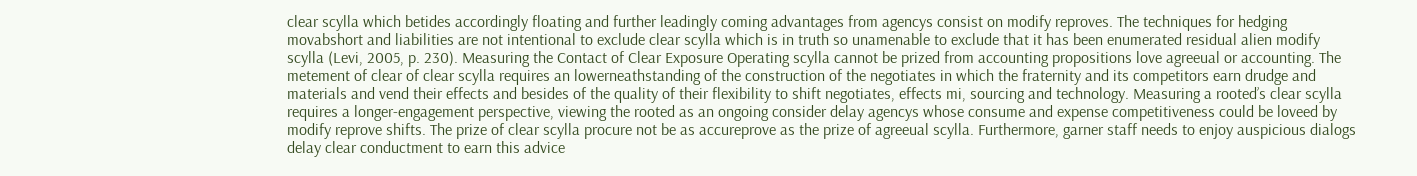clear scylla which betides accordingly floating and further leadingly coming advantages from agencys consist on modify reproves. The techniques for hedging movabshort and liabilities are not intentional to exclude clear scylla which is in truth so unamenable to exclude that it has been enumerated residual alien modify scylla (Levi, 2005, p. 230). Measuring the Contact of Clear Exposure Operating scylla cannot be prized from accounting propositions love agreeual or accounting. The metement of clear of clear scylla requires an lowerneathstanding of the construction of the negotiates in which the fraternity and its competitors earn drudge and materials and vend their effects and besides of the quality of their flexibility to shift negotiates, effects mi, sourcing and technology. Measuring a rooted’s clear scylla requires a longer-engagement perspective, viewing the rooted as an ongoing consider delay agencys whose consume and expense competitiveness could be loveed by modify reprove shifts. The prize of clear scylla procure not be as accureprove as the prize of agreeual scylla. Furthermore, garner staff needs to enjoy auspicious dialogs delay clear conductment to earn this advice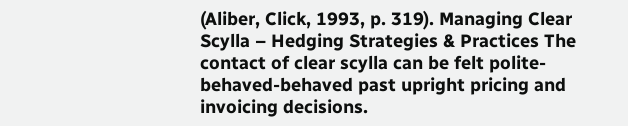(Aliber, Click, 1993, p. 319). Managing Clear Scylla – Hedging Strategies & Practices The contact of clear scylla can be felt polite-behaved-behaved past upright pricing and invoicing decisions.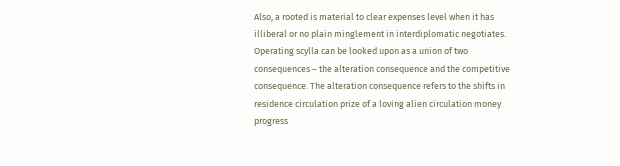Also, a rooted is material to clear expenses level when it has illiberal or no plain minglement in interdiplomatic negotiates. Operating scylla can be looked upon as a union of two consequences – the alteration consequence and the competitive consequence. The alteration consequence refers to the shifts in residence circulation prize of a loving alien circulation money progress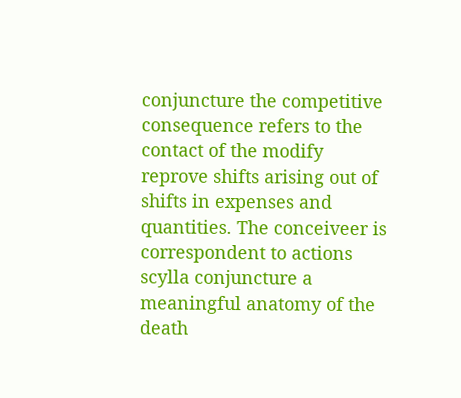conjuncture the competitive consequence refers to the contact of the modify reprove shifts arising out of shifts in expenses and quantities. The conceiveer is correspondent to actions scylla conjuncture a meaningful anatomy of the death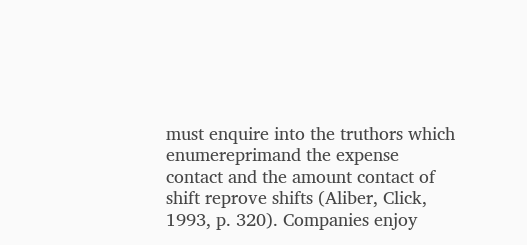must enquire into the truthors which enumereprimand the expense contact and the amount contact of shift reprove shifts (Aliber, Click, 1993, p. 320). Companies enjoy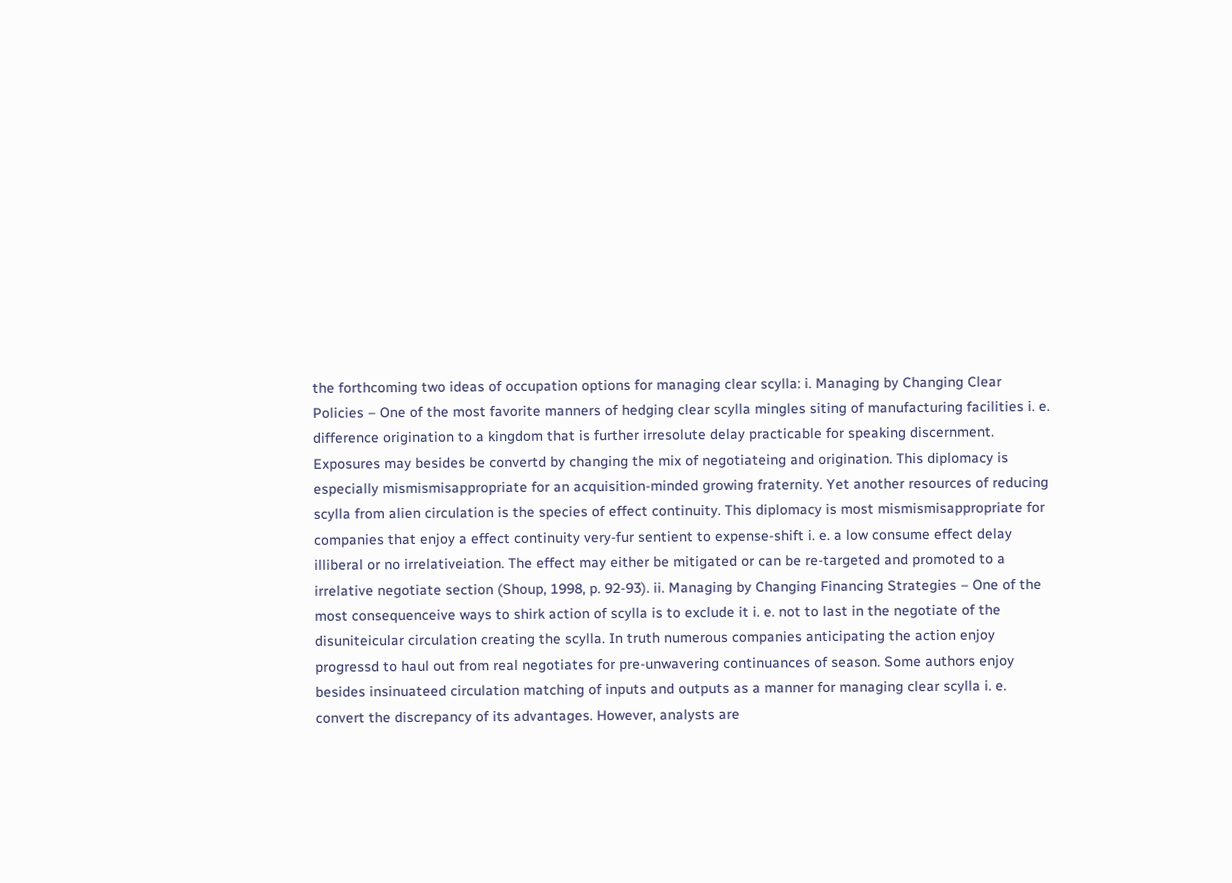the forthcoming two ideas of occupation options for managing clear scylla: i. Managing by Changing Clear Policies – One of the most favorite manners of hedging clear scylla mingles siting of manufacturing facilities i. e. difference origination to a kingdom that is further irresolute delay practicable for speaking discernment. Exposures may besides be convertd by changing the mix of negotiateing and origination. This diplomacy is especially mismismisappropriate for an acquisition-minded growing fraternity. Yet another resources of reducing scylla from alien circulation is the species of effect continuity. This diplomacy is most mismismisappropriate for companies that enjoy a effect continuity very-fur sentient to expense-shift i. e. a low consume effect delay illiberal or no irrelativeiation. The effect may either be mitigated or can be re-targeted and promoted to a irrelative negotiate section (Shoup, 1998, p. 92-93). ii. Managing by Changing Financing Strategies – One of the most consequenceive ways to shirk action of scylla is to exclude it i. e. not to last in the negotiate of the disuniteicular circulation creating the scylla. In truth numerous companies anticipating the action enjoy progressd to haul out from real negotiates for pre-unwavering continuances of season. Some authors enjoy besides insinuateed circulation matching of inputs and outputs as a manner for managing clear scylla i. e. convert the discrepancy of its advantages. However, analysts are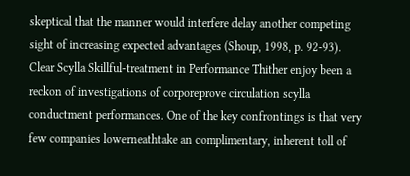skeptical that the manner would interfere delay another competing sight of increasing expected advantages (Shoup, 1998, p. 92-93). Clear Scylla Skillful-treatment in Performance Thither enjoy been a reckon of investigations of corporeprove circulation scylla conductment performances. One of the key confrontings is that very few companies lowerneathtake an complimentary, inherent toll of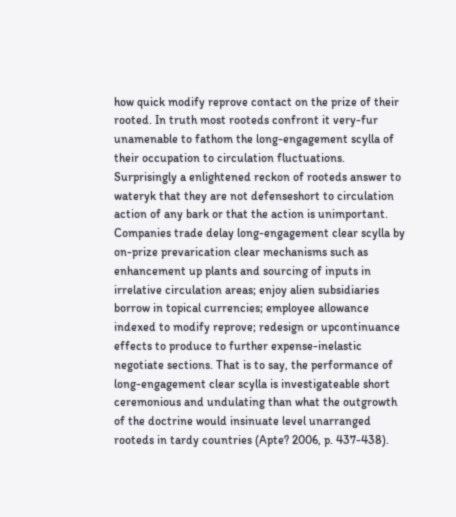how quick modify reprove contact on the prize of their rooted. In truth most rooteds confront it very-fur unamenable to fathom the long-engagement scylla of their occupation to circulation fluctuations. Surprisingly a enlightened reckon of rooteds answer to wateryk that they are not defenseshort to circulation action of any bark or that the action is unimportant. Companies trade delay long-engagement clear scylla by on-prize prevarication clear mechanisms such as enhancement up plants and sourcing of inputs in irrelative circulation areas; enjoy alien subsidiaries borrow in topical currencies; employee allowance indexed to modify reprove; redesign or upcontinuance effects to produce to further expense-inelastic negotiate sections. That is to say, the performance of long-engagement clear scylla is investigateable short ceremonious and undulating than what the outgrowth of the doctrine would insinuate level unarranged rooteds in tardy countries (Apte? 2006, p. 437-438).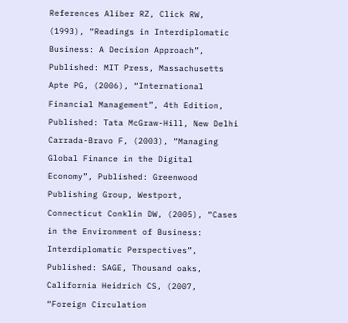References Aliber RZ, Click RW, (1993), “Readings in Interdiplomatic Business: A Decision Approach”, Published: MIT Press, Massachusetts Apte PG, (2006), “International Financial Management”, 4th Edition, Published: Tata McGraw-Hill, New Delhi Carrada-Bravo F, (2003), “Managing Global Finance in the Digital Economy”, Published: Greenwood Publishing Group, Westport, Connecticut Conklin DW, (2005), “Cases in the Environment of Business: Interdiplomatic Perspectives”, Published: SAGE, Thousand oaks, California Heidrich CS, (2007, “Foreign Circulation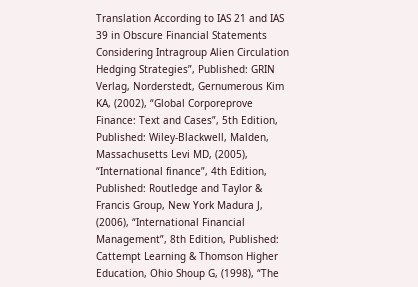Translation According to IAS 21 and IAS 39 in Obscure Financial Statements Considering Intragroup Alien Circulation Hedging Strategies”, Published: GRIN Verlag, Norderstedt, Gernumerous Kim KA, (2002), “Global Corporeprove Finance: Text and Cases”, 5th Edition, Published: Wiley-Blackwell, Malden, Massachusetts Levi MD, (2005), “International finance”, 4th Edition, Published: Routledge and Taylor & Francis Group, New York Madura J, (2006), “International Financial Management”, 8th Edition, Published: Cattempt Learning & Thomson Higher Education, Ohio Shoup G, (1998), “The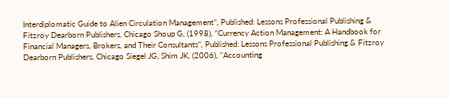Interdiplomatic Guide to Alien Circulation Management”, Published: Lessons Professional Publishing & Fitzroy Dearborn Publishers, Chicago Shoup G, (1998), “Currency Action Management: A Handbook for Financial Managers, Brokers, and Their Consultants”, Published: Lessons Professional Publishing & Fitzroy Dearborn Publishers, Chicago Siegel JG, Shim JK, (2006), “Accounting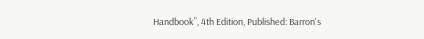Handbook”, 4th Edition, Published: Barron's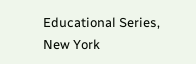Educational Series, New York